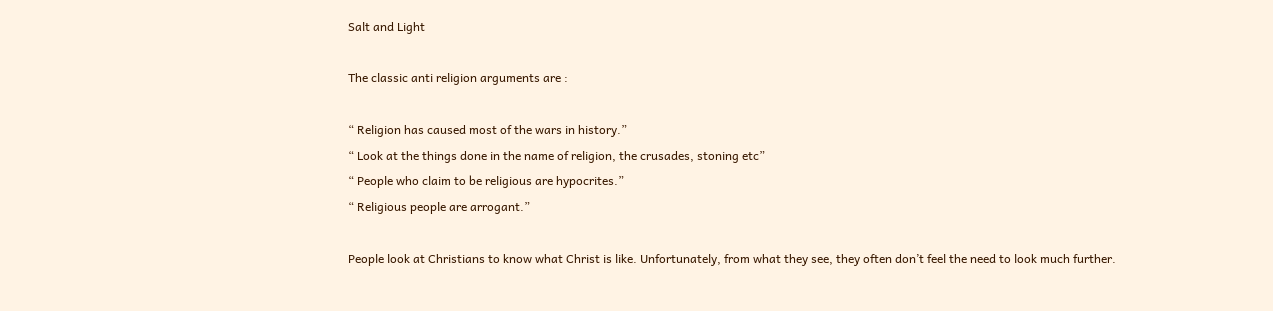Salt and Light

The classic anti religion arguments are :

“ Religion has caused most of the wars in history.”
“ Look at the things done in the name of religion, the crusades, stoning etc”
“ People who claim to be religious are hypocrites.”
“ Religious people are arrogant.”

People look at Christians to know what Christ is like. Unfortunately, from what they see, they often don’t feel the need to look much further.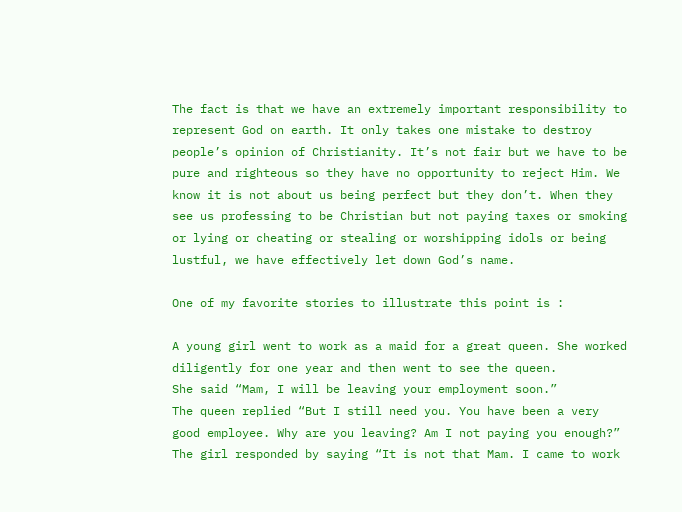The fact is that we have an extremely important responsibility to represent God on earth. It only takes one mistake to destroy people’s opinion of Christianity. It’s not fair but we have to be pure and righteous so they have no opportunity to reject Him. We know it is not about us being perfect but they don’t. When they see us professing to be Christian but not paying taxes or smoking or lying or cheating or stealing or worshipping idols or being lustful, we have effectively let down God’s name.

One of my favorite stories to illustrate this point is :

A young girl went to work as a maid for a great queen. She worked diligently for one year and then went to see the queen.
She said “Mam, I will be leaving your employment soon.”
The queen replied “But I still need you. You have been a very good employee. Why are you leaving? Am I not paying you enough?”
The girl responded by saying “It is not that Mam. I came to work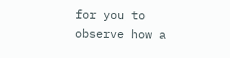for you to observe how a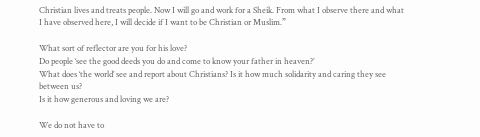Christian lives and treats people. Now I will go and work for a Sheik. From what I observe there and what I have observed here, I will decide if I want to be Christian or Muslim.”

What sort of reflector are you for his love?
Do people ‘see the good deeds you do and come to know your father in heaven?’
What does ‘the world’ see and report about Christians? Is it how much solidarity and caring they see between us?
Is it how generous and loving we are?

We do not have to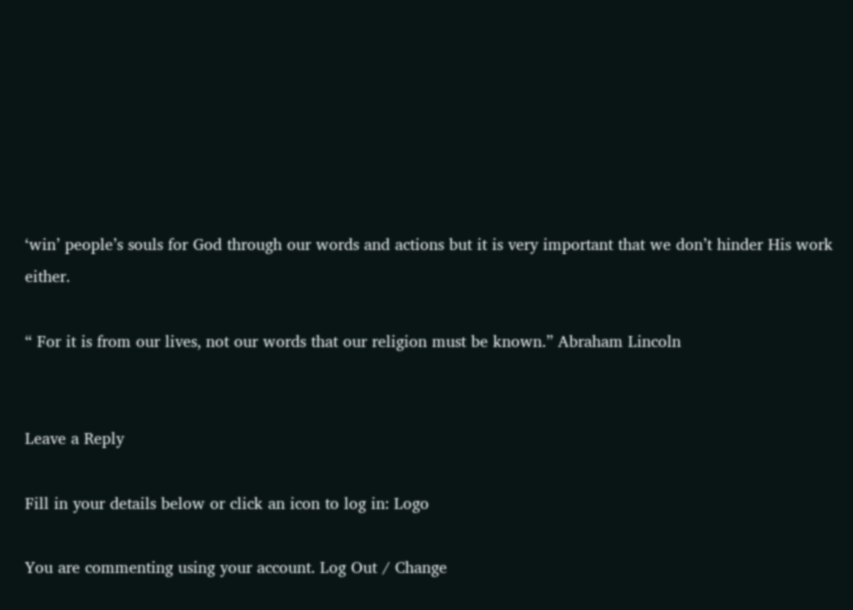‘win’ people’s souls for God through our words and actions but it is very important that we don’t hinder His work either.

“ For it is from our lives, not our words that our religion must be known.” Abraham Lincoln


Leave a Reply

Fill in your details below or click an icon to log in: Logo

You are commenting using your account. Log Out / Change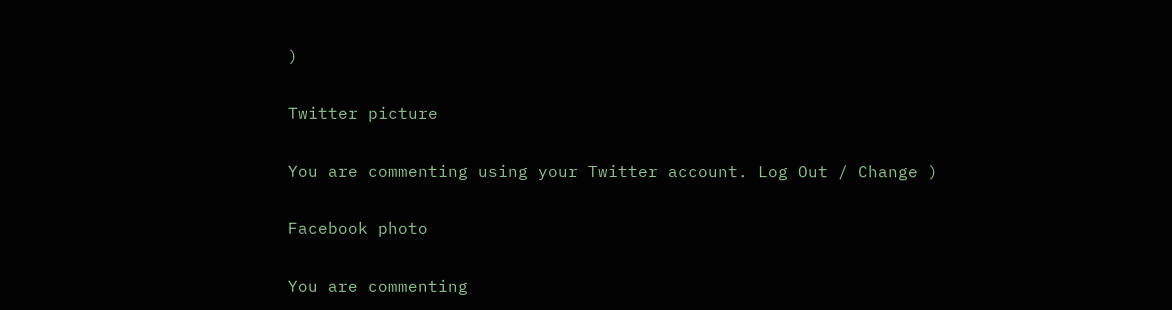)

Twitter picture

You are commenting using your Twitter account. Log Out / Change )

Facebook photo

You are commenting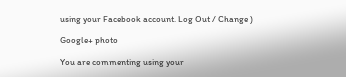using your Facebook account. Log Out / Change )

Google+ photo

You are commenting using your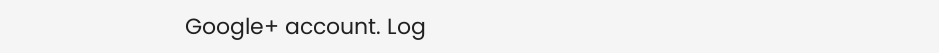Google+ account. Log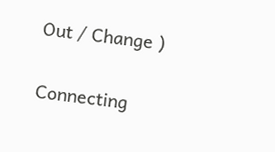Out / Change )

Connecting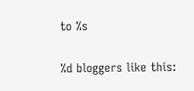to %s

%d bloggers like this: